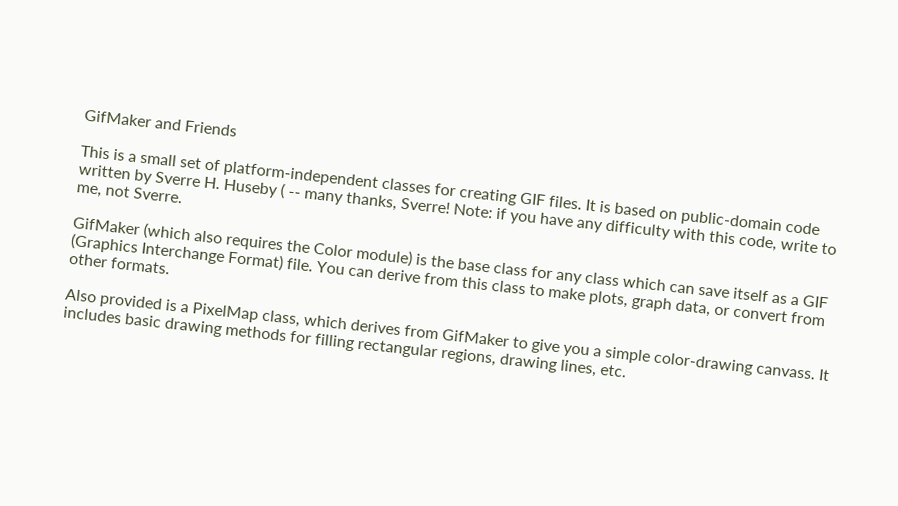GifMaker and Friends

This is a small set of platform-independent classes for creating GIF files. It is based on public-domain code written by Sverre H. Huseby ( -- many thanks, Sverre! Note: if you have any difficulty with this code, write to me, not Sverre.

GifMaker (which also requires the Color module) is the base class for any class which can save itself as a GIF (Graphics Interchange Format) file. You can derive from this class to make plots, graph data, or convert from other formats.

Also provided is a PixelMap class, which derives from GifMaker to give you a simple color-drawing canvass. It includes basic drawing methods for filling rectangular regions, drawing lines, etc.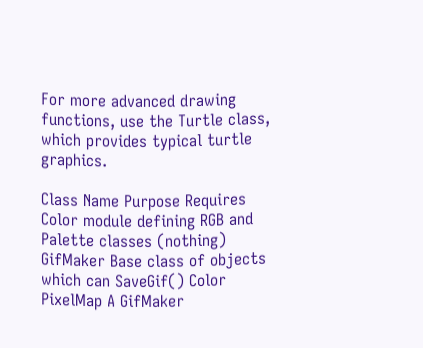For more advanced drawing functions, use the Turtle class, which provides typical turtle graphics.

Class Name Purpose Requires
Color module defining RGB and Palette classes (nothing)
GifMaker Base class of objects which can SaveGif() Color
PixelMap A GifMaker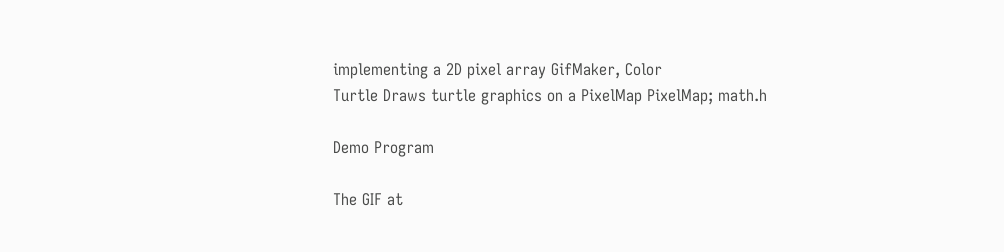implementing a 2D pixel array GifMaker, Color
Turtle Draws turtle graphics on a PixelMap PixelMap; math.h

Demo Program

The GIF at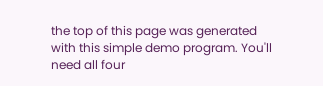the top of this page was generated with this simple demo program. You'll need all four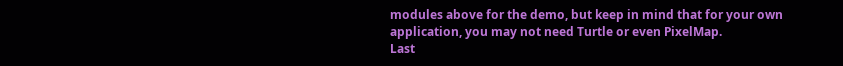modules above for the demo, but keep in mind that for your own application, you may not need Turtle or even PixelMap.
Last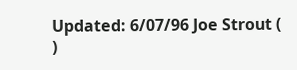Updated: 6/07/96 Joe Strout ( )